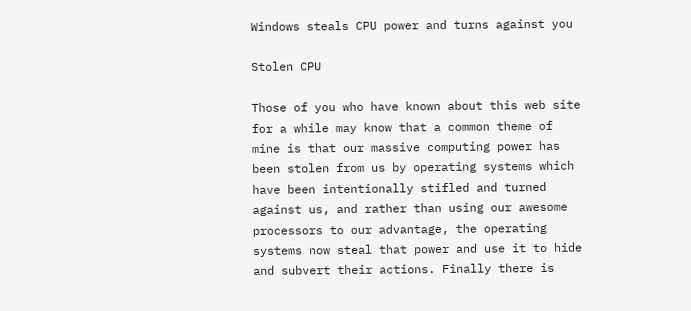Windows steals CPU power and turns against you

Stolen CPU

Those of you who have known about this web site for a while may know that a common theme of mine is that our massive computing power has been stolen from us by operating systems which have been intentionally stifled and turned against us, and rather than using our awesome processors to our advantage, the operating systems now steal that power and use it to hide and subvert their actions. Finally there is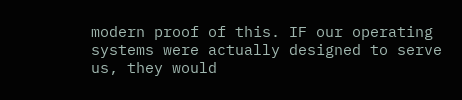modern proof of this. IF our operating systems were actually designed to serve us, they would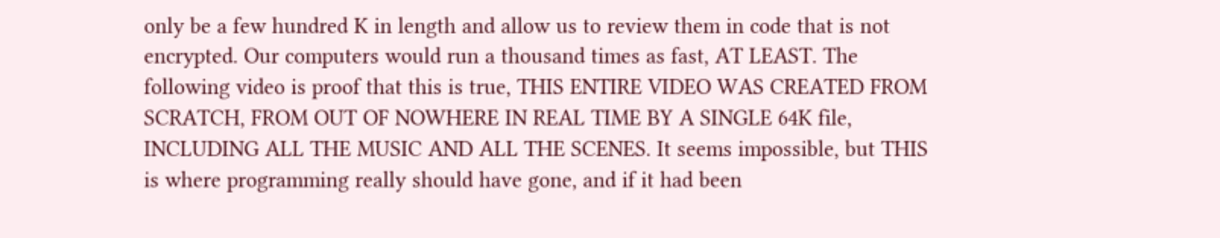only be a few hundred K in length and allow us to review them in code that is not encrypted. Our computers would run a thousand times as fast, AT LEAST. The following video is proof that this is true, THIS ENTIRE VIDEO WAS CREATED FROM SCRATCH, FROM OUT OF NOWHERE IN REAL TIME BY A SINGLE 64K file, INCLUDING ALL THE MUSIC AND ALL THE SCENES. It seems impossible, but THIS is where programming really should have gone, and if it had been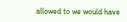allowed to we would have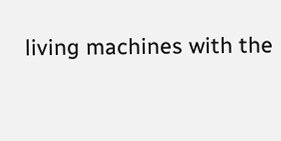living machines with the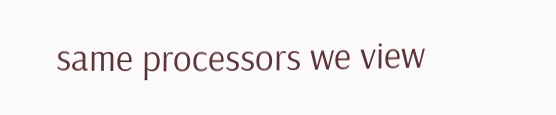same processors we view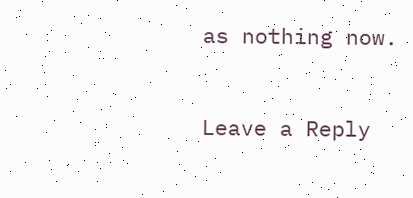as nothing now.


Leave a Reply